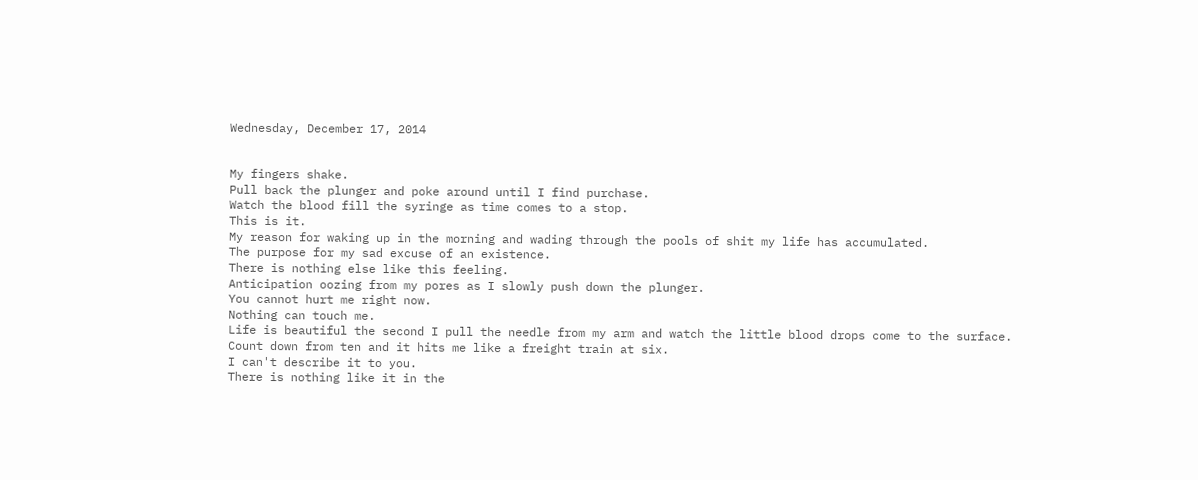Wednesday, December 17, 2014


My fingers shake.
Pull back the plunger and poke around until I find purchase.
Watch the blood fill the syringe as time comes to a stop.
This is it.
My reason for waking up in the morning and wading through the pools of shit my life has accumulated.
The purpose for my sad excuse of an existence.
There is nothing else like this feeling.
Anticipation oozing from my pores as I slowly push down the plunger.
You cannot hurt me right now.
Nothing can touch me.
Life is beautiful the second I pull the needle from my arm and watch the little blood drops come to the surface.
Count down from ten and it hits me like a freight train at six.
I can't describe it to you.
There is nothing like it in the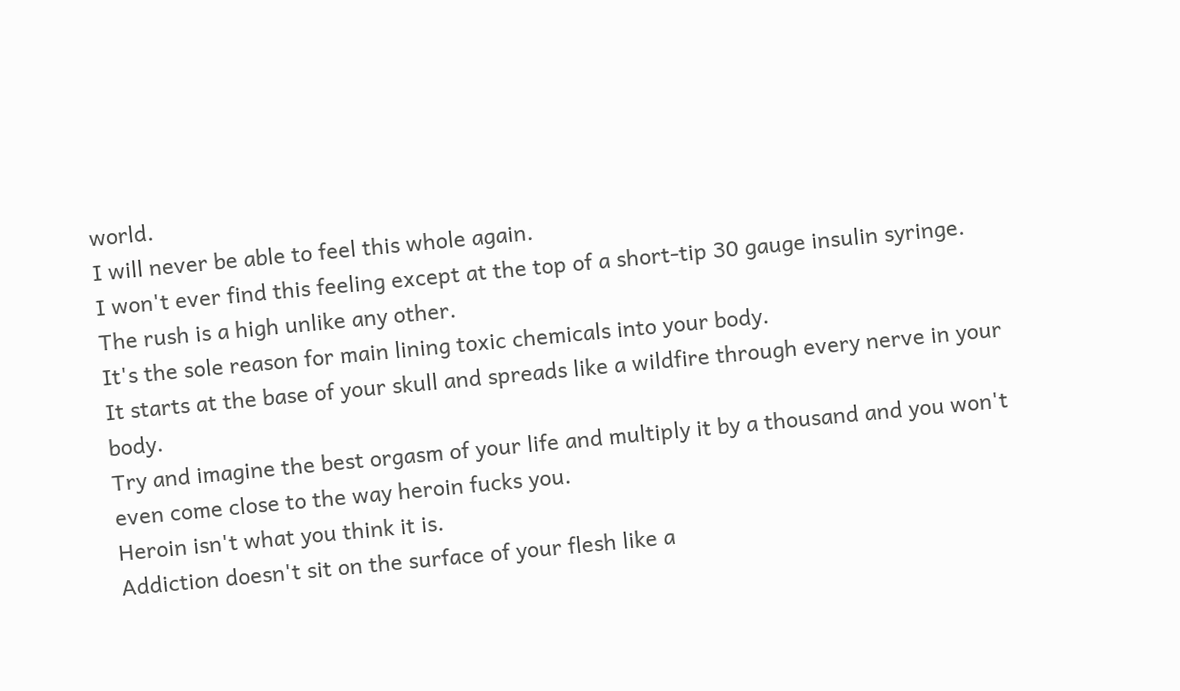world.
I will never be able to feel this whole again.
I won't ever find this feeling except at the top of a short-tip 30 gauge insulin syringe.
The rush is a high unlike any other.
It's the sole reason for main lining toxic chemicals into your body.
It starts at the base of your skull and spreads like a wildfire through every nerve in your body.
Try and imagine the best orgasm of your life and multiply it by a thousand and you won't even come close to the way heroin fucks you.
Heroin isn't what you think it is.
Addiction doesn't sit on the surface of your flesh like a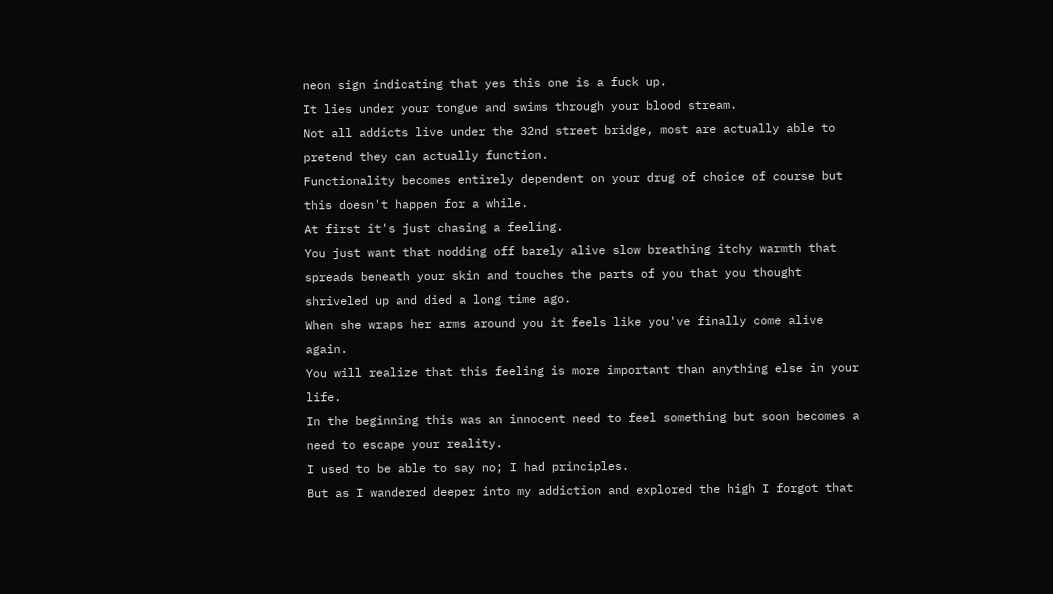neon sign indicating that yes this one is a fuck up.
It lies under your tongue and swims through your blood stream.
Not all addicts live under the 32nd street bridge, most are actually able to pretend they can actually function.
Functionality becomes entirely dependent on your drug of choice of course but this doesn't happen for a while.
At first it's just chasing a feeling.
You just want that nodding off barely alive slow breathing itchy warmth that spreads beneath your skin and touches the parts of you that you thought shriveled up and died a long time ago.
When she wraps her arms around you it feels like you've finally come alive again.
You will realize that this feeling is more important than anything else in your life.
In the beginning this was an innocent need to feel something but soon becomes a need to escape your reality.
I used to be able to say no; I had principles.
But as I wandered deeper into my addiction and explored the high I forgot that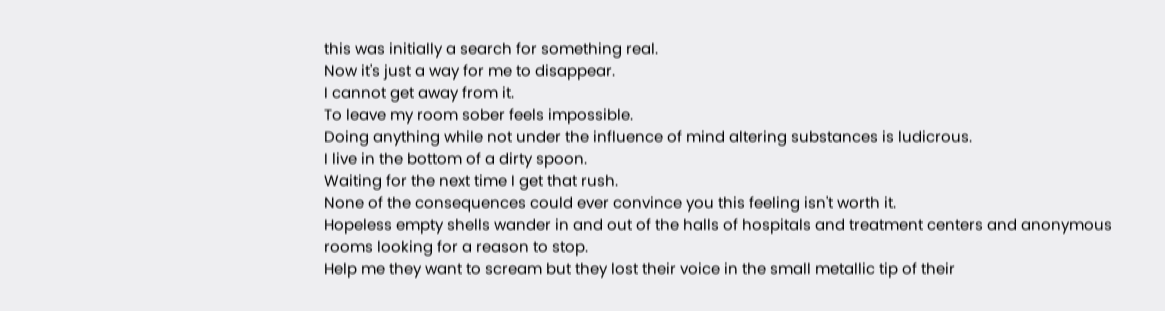this was initially a search for something real.
Now it's just a way for me to disappear.
I cannot get away from it.
To leave my room sober feels impossible.
Doing anything while not under the influence of mind altering substances is ludicrous.
I live in the bottom of a dirty spoon.
Waiting for the next time I get that rush.
None of the consequences could ever convince you this feeling isn't worth it.
Hopeless empty shells wander in and out of the halls of hospitals and treatment centers and anonymous rooms looking for a reason to stop.
Help me they want to scream but they lost their voice in the small metallic tip of their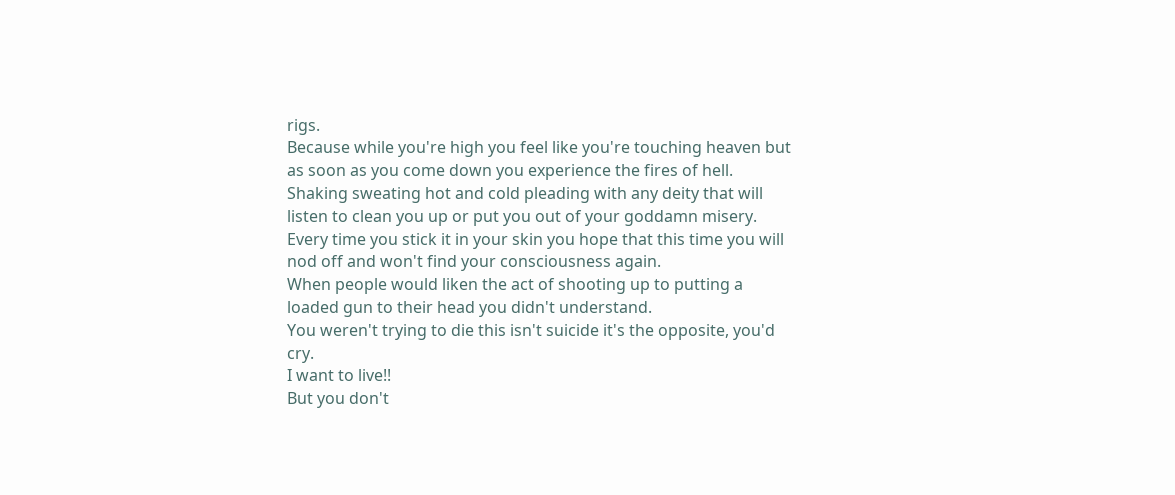rigs.
Because while you're high you feel like you're touching heaven but as soon as you come down you experience the fires of hell.
Shaking sweating hot and cold pleading with any deity that will listen to clean you up or put you out of your goddamn misery.
Every time you stick it in your skin you hope that this time you will nod off and won't find your consciousness again.
When people would liken the act of shooting up to putting a loaded gun to their head you didn't understand.
You weren't trying to die this isn't suicide it's the opposite, you'd cry.
I want to live!!
But you don't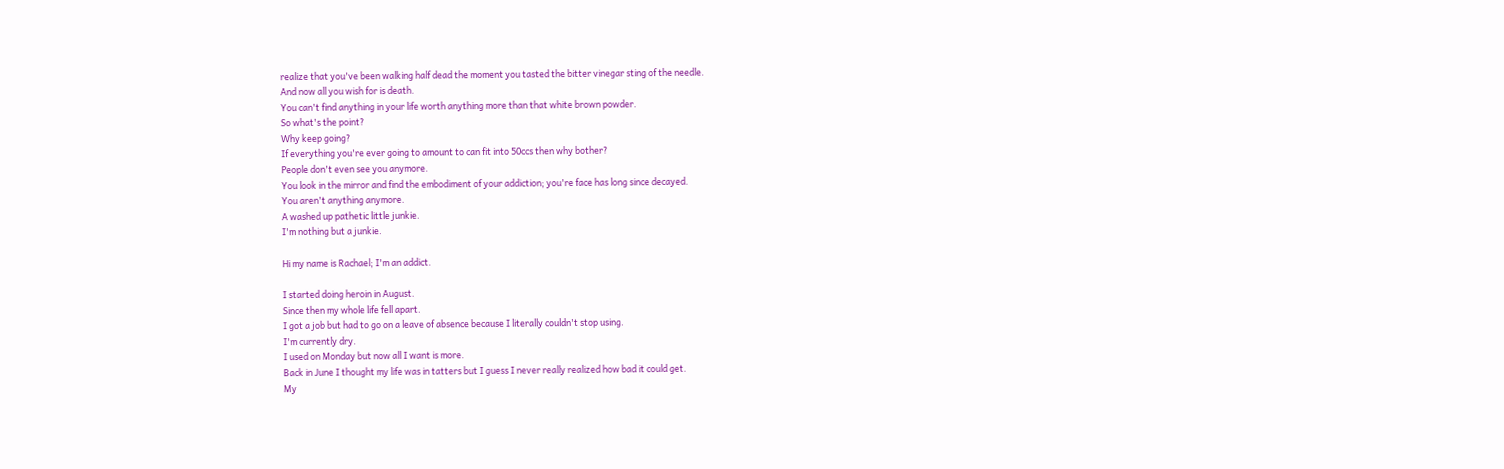realize that you've been walking half dead the moment you tasted the bitter vinegar sting of the needle.
And now all you wish for is death.
You can't find anything in your life worth anything more than that white brown powder.
So what's the point?
Why keep going?
If everything you're ever going to amount to can fit into 50ccs then why bother?
People don't even see you anymore.
You look in the mirror and find the embodiment of your addiction; you're face has long since decayed.
You aren't anything anymore.
A washed up pathetic little junkie.
I'm nothing but a junkie.

Hi my name is Rachael; I'm an addict.

I started doing heroin in August.
Since then my whole life fell apart.
I got a job but had to go on a leave of absence because I literally couldn't stop using.
I'm currently dry.
I used on Monday but now all I want is more.
Back in June I thought my life was in tatters but I guess I never really realized how bad it could get.
My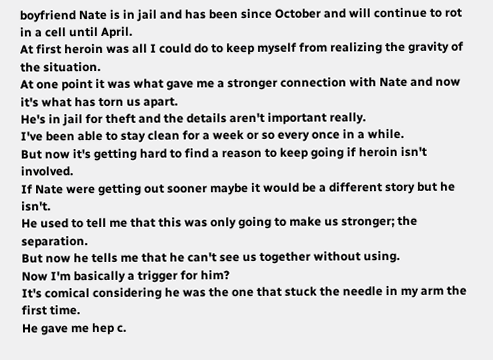boyfriend Nate is in jail and has been since October and will continue to rot in a cell until April.
At first heroin was all I could do to keep myself from realizing the gravity of the situation.
At one point it was what gave me a stronger connection with Nate and now it's what has torn us apart.
He's in jail for theft and the details aren't important really.
I've been able to stay clean for a week or so every once in a while.
But now it's getting hard to find a reason to keep going if heroin isn't involved.
If Nate were getting out sooner maybe it would be a different story but he isn't.
He used to tell me that this was only going to make us stronger; the separation.
But now he tells me that he can't see us together without using.
Now I'm basically a trigger for him?
It's comical considering he was the one that stuck the needle in my arm the first time.
He gave me hep c.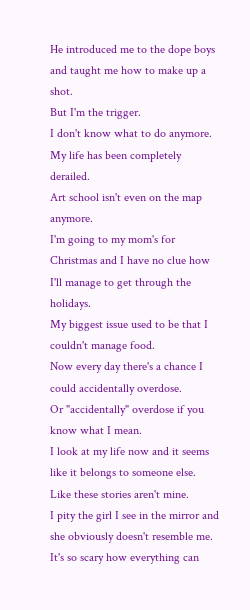He introduced me to the dope boys and taught me how to make up a shot.
But I'm the trigger.
I don't know what to do anymore.
My life has been completely derailed.
Art school isn't even on the map anymore.
I'm going to my mom's for Christmas and I have no clue how I'll manage to get through the holidays.
My biggest issue used to be that I couldn't manage food.
Now every day there's a chance I could accidentally overdose.
Or "accidentally" overdose if you know what I mean.
I look at my life now and it seems like it belongs to someone else.
Like these stories aren't mine.
I pity the girl I see in the mirror and she obviously doesn't resemble me.
It's so scary how everything can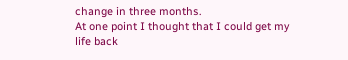change in three months.
At one point I thought that I could get my life back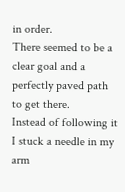in order.
There seemed to be a clear goal and a perfectly paved path to get there.
Instead of following it I stuck a needle in my arm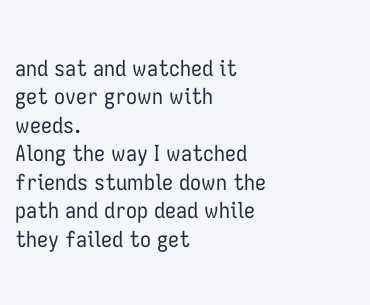and sat and watched it get over grown with weeds.
Along the way I watched friends stumble down the path and drop dead while they failed to get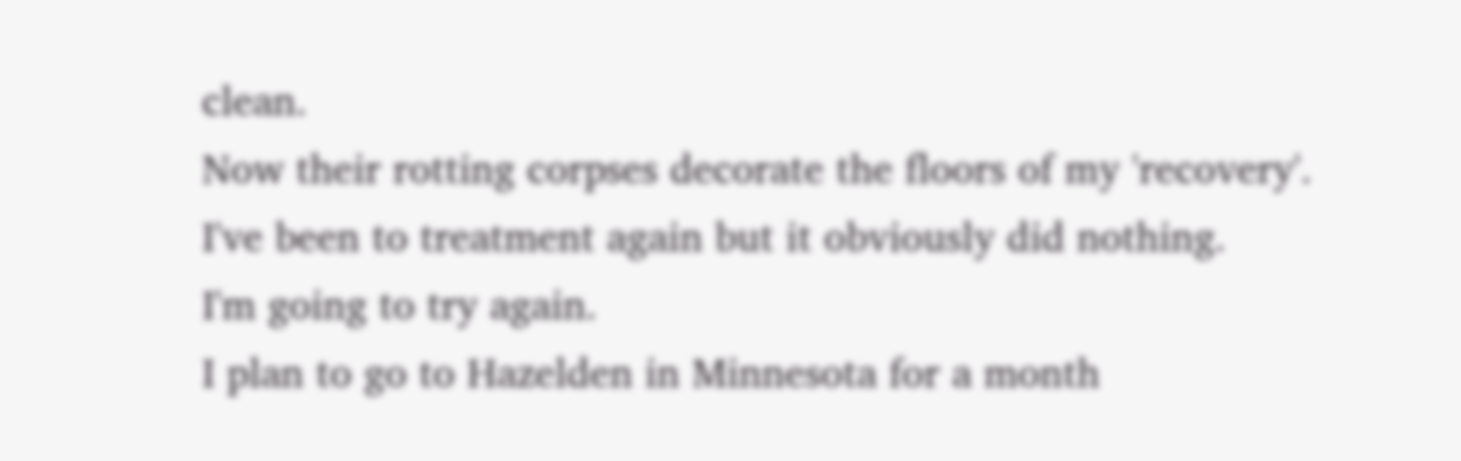clean.
Now their rotting corpses decorate the floors of my 'recovery'.
I've been to treatment again but it obviously did nothing.
I'm going to try again.
I plan to go to Hazelden in Minnesota for a month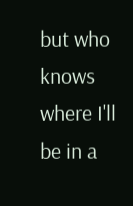but who knows where I'll be in a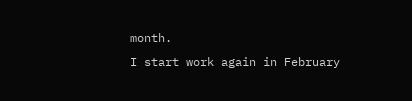month.
I start work again in February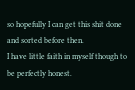so hopefully I can get this shit done and sorted before then.
I have little faith in myself though to be perfectly honest.